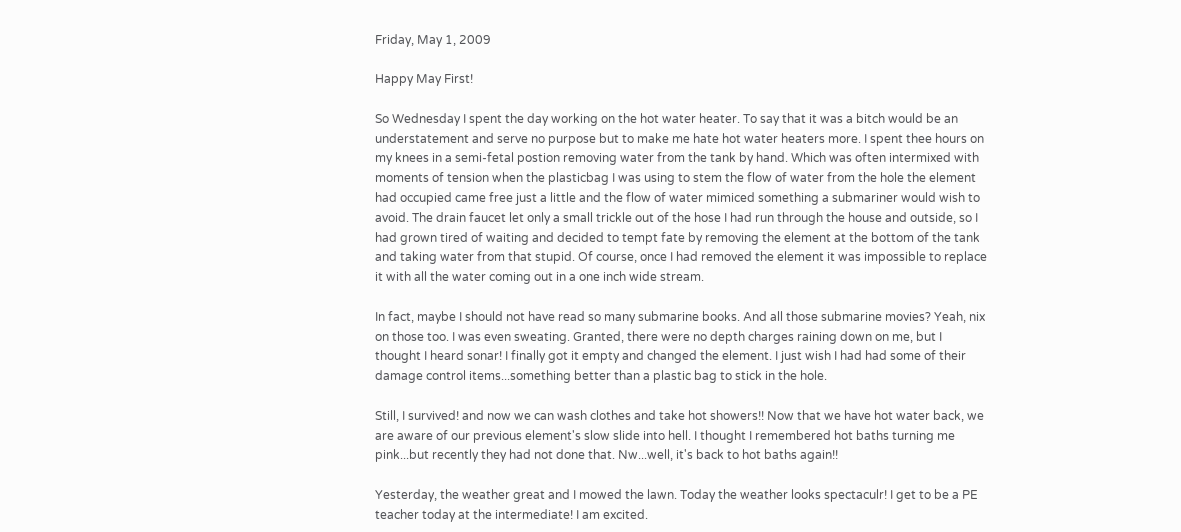Friday, May 1, 2009

Happy May First!

So Wednesday I spent the day working on the hot water heater. To say that it was a bitch would be an understatement and serve no purpose but to make me hate hot water heaters more. I spent thee hours on my knees in a semi-fetal postion removing water from the tank by hand. Which was often intermixed with moments of tension when the plasticbag I was using to stem the flow of water from the hole the element had occupied came free just a little and the flow of water mimiced something a submariner would wish to avoid. The drain faucet let only a small trickle out of the hose I had run through the house and outside, so I had grown tired of waiting and decided to tempt fate by removing the element at the bottom of the tank and taking water from that stupid. Of course, once I had removed the element it was impossible to replace it with all the water coming out in a one inch wide stream.

In fact, maybe I should not have read so many submarine books. And all those submarine movies? Yeah, nix on those too. I was even sweating. Granted, there were no depth charges raining down on me, but I thought I heard sonar! I finally got it empty and changed the element. I just wish I had had some of their damage control items...something better than a plastic bag to stick in the hole.

Still, I survived! and now we can wash clothes and take hot showers!! Now that we have hot water back, we are aware of our previous element's slow slide into hell. I thought I remembered hot baths turning me pink...but recently they had not done that. Nw...well, it's back to hot baths again!!

Yesterday, the weather great and I mowed the lawn. Today the weather looks spectaculr! I get to be a PE teacher today at the intermediate! I am excited.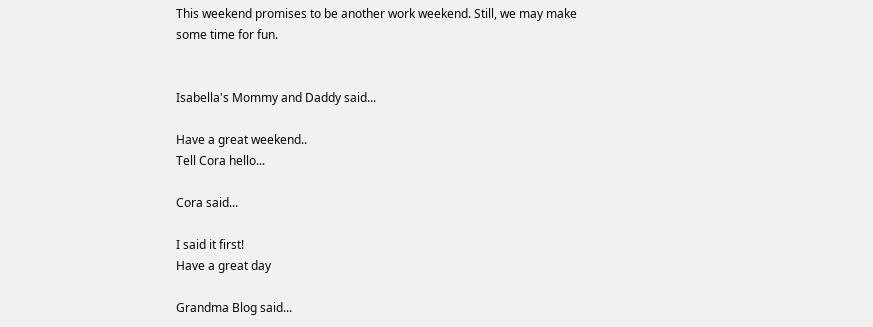This weekend promises to be another work weekend. Still, we may make some time for fun.


Isabella's Mommy and Daddy said...

Have a great weekend..
Tell Cora hello...

Cora said...

I said it first!
Have a great day

Grandma Blog said...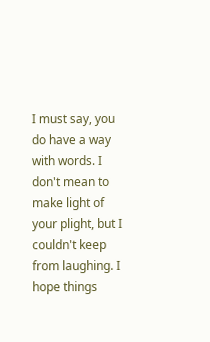I must say, you do have a way with words. I don't mean to make light of your plight, but I couldn't keep from laughing. I hope things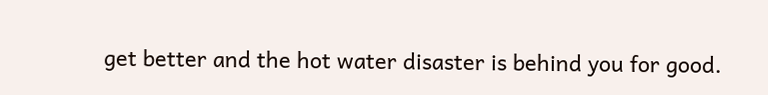get better and the hot water disaster is behind you for good.